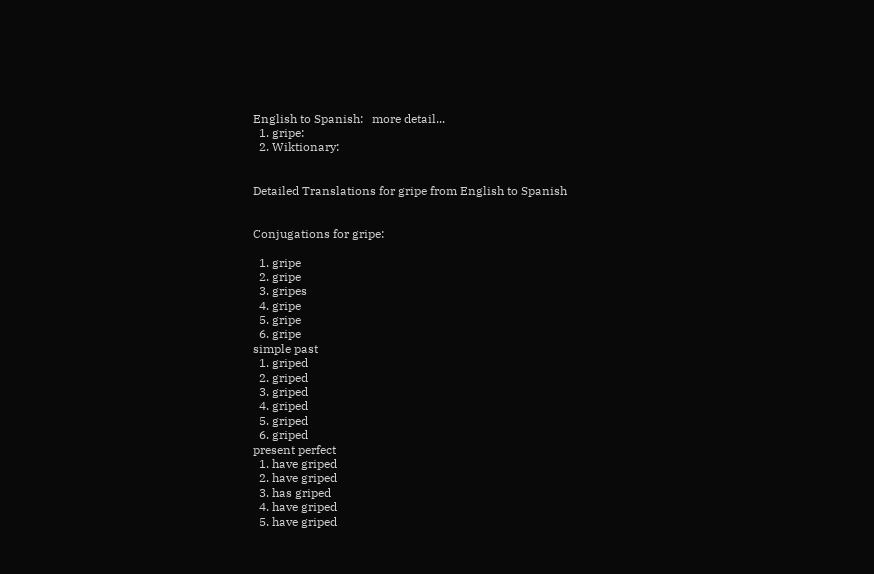English to Spanish:   more detail...
  1. gripe:
  2. Wiktionary:


Detailed Translations for gripe from English to Spanish


Conjugations for gripe:

  1. gripe
  2. gripe
  3. gripes
  4. gripe
  5. gripe
  6. gripe
simple past
  1. griped
  2. griped
  3. griped
  4. griped
  5. griped
  6. griped
present perfect
  1. have griped
  2. have griped
  3. has griped
  4. have griped
  5. have griped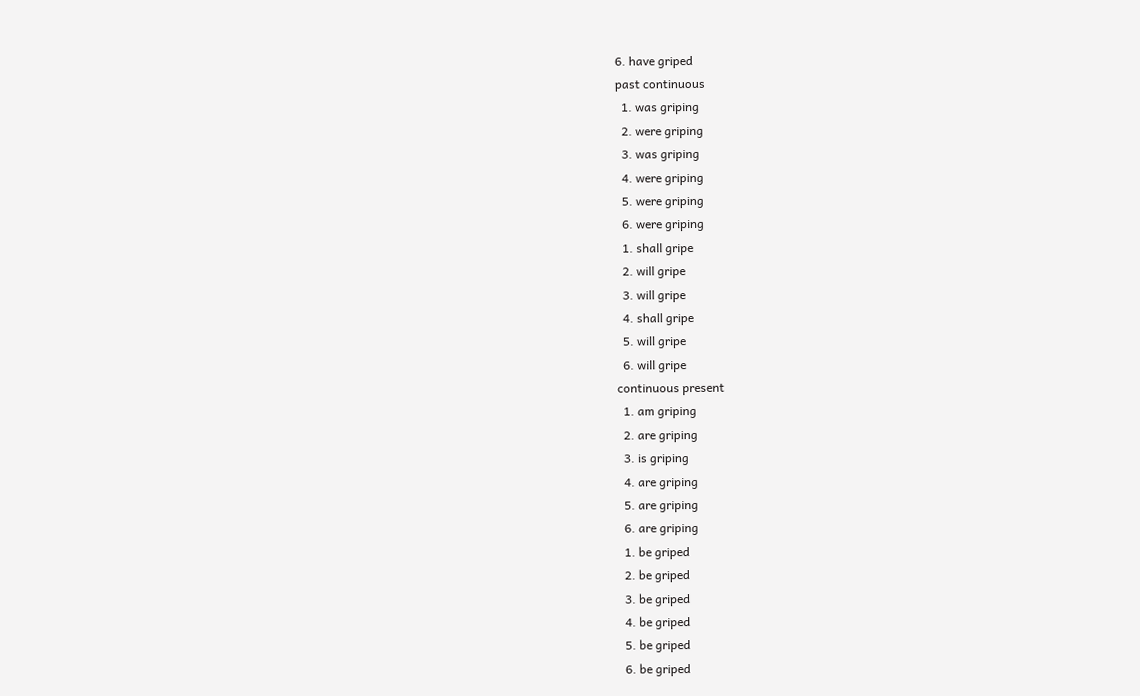6. have griped
past continuous
  1. was griping
  2. were griping
  3. was griping
  4. were griping
  5. were griping
  6. were griping
  1. shall gripe
  2. will gripe
  3. will gripe
  4. shall gripe
  5. will gripe
  6. will gripe
continuous present
  1. am griping
  2. are griping
  3. is griping
  4. are griping
  5. are griping
  6. are griping
  1. be griped
  2. be griped
  3. be griped
  4. be griped
  5. be griped
  6. be griped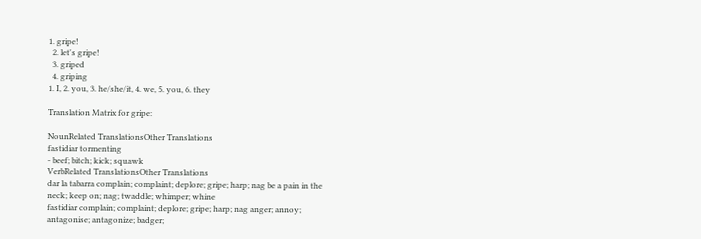1. gripe!
  2. let's gripe!
  3. griped
  4. griping
1. I, 2. you, 3. he/she/it, 4. we, 5. you, 6. they

Translation Matrix for gripe:

NounRelated TranslationsOther Translations
fastidiar tormenting
- beef; bitch; kick; squawk
VerbRelated TranslationsOther Translations
dar la tabarra complain; complaint; deplore; gripe; harp; nag be a pain in the neck; keep on; nag; twaddle; whimper; whine
fastidiar complain; complaint; deplore; gripe; harp; nag anger; annoy; antagonise; antagonize; badger;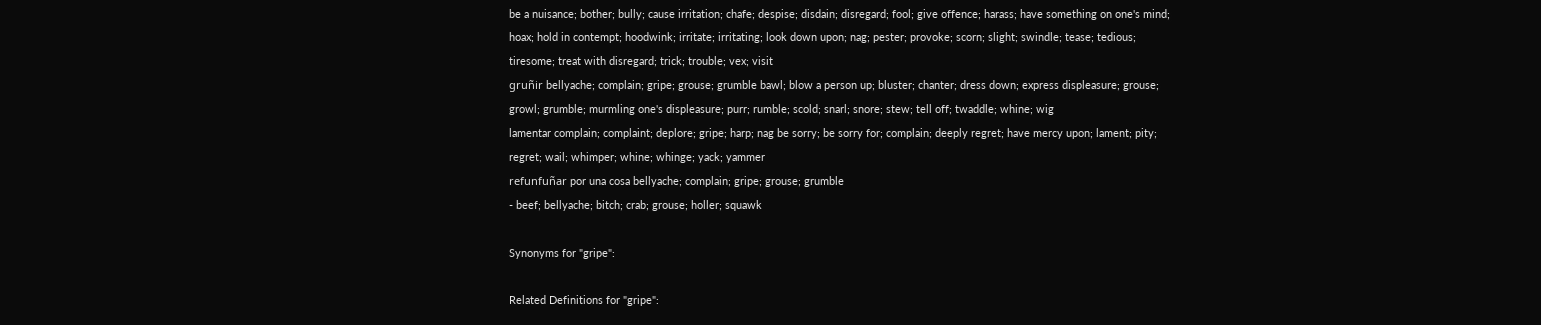be a nuisance; bother; bully; cause irritation; chafe; despise; disdain; disregard; fool; give offence; harass; have something on one's mind; hoax; hold in contempt; hoodwink; irritate; irritating; look down upon; nag; pester; provoke; scorn; slight; swindle; tease; tedious; tiresome; treat with disregard; trick; trouble; vex; visit
gruñir bellyache; complain; gripe; grouse; grumble bawl; blow a person up; bluster; chanter; dress down; express displeasure; grouse; growl; grumble; murmling one's displeasure; purr; rumble; scold; snarl; snore; stew; tell off; twaddle; whine; wig
lamentar complain; complaint; deplore; gripe; harp; nag be sorry; be sorry for; complain; deeply regret; have mercy upon; lament; pity; regret; wail; whimper; whine; whinge; yack; yammer
refunfuñar por una cosa bellyache; complain; gripe; grouse; grumble
- beef; bellyache; bitch; crab; grouse; holler; squawk

Synonyms for "gripe":

Related Definitions for "gripe":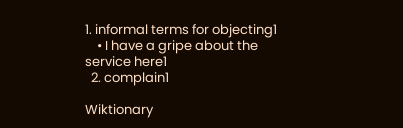1. informal terms for objecting1
    • I have a gripe about the service here1
  2. complain1

Wiktionary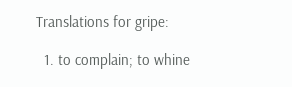Translations for gripe:

  1. to complain; to whine